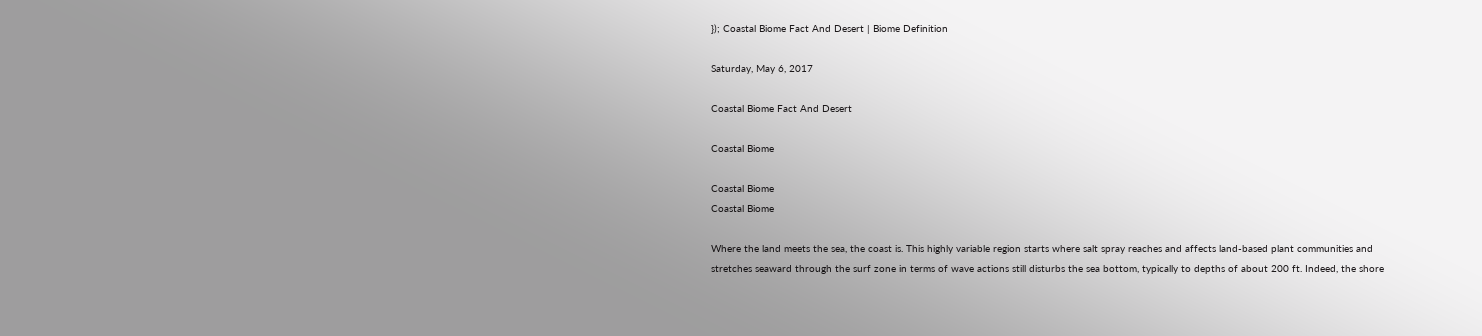}); Coastal Biome Fact And Desert | Biome Definition

Saturday, May 6, 2017

Coastal Biome Fact And Desert

Coastal Biome

Coastal Biome
Coastal Biome

Where the land meets the sea, the coast is. This highly variable region starts where salt spray reaches and affects land-based plant communities and stretches seaward through the surf zone in terms of wave actions still disturbs the sea bottom, typically to depths of about 200 ft. Indeed, the shore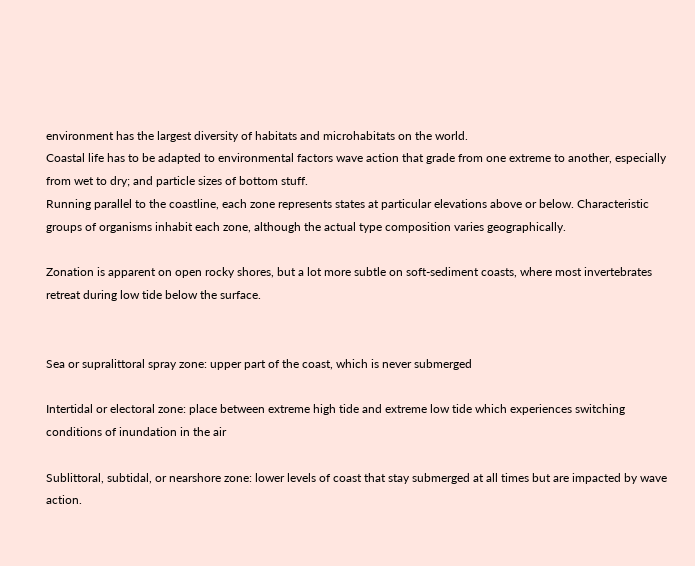environment has the largest diversity of habitats and microhabitats on the world.
Coastal life has to be adapted to environmental factors wave action that grade from one extreme to another, especially from wet to dry; and particle sizes of bottom stuff.
Running parallel to the coastline, each zone represents states at particular elevations above or below. Characteristic groups of organisms inhabit each zone, although the actual type composition varies geographically.

Zonation is apparent on open rocky shores, but a lot more subtle on soft-sediment coasts, where most invertebrates retreat during low tide below the surface.


Sea or supralittoral spray zone: upper part of the coast, which is never submerged

Intertidal or electoral zone: place between extreme high tide and extreme low tide which experiences switching conditions of inundation in the air

Sublittoral, subtidal, or nearshore zone: lower levels of coast that stay submerged at all times but are impacted by wave action.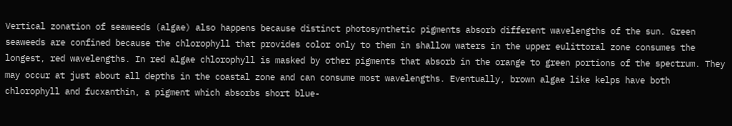Vertical zonation of seaweeds (algae) also happens because distinct photosynthetic pigments absorb different wavelengths of the sun. Green seaweeds are confined because the chlorophyll that provides color only to them in shallow waters in the upper eulittoral zone consumes the longest, red wavelengths. In red algae chlorophyll is masked by other pigments that absorb in the orange to green portions of the spectrum. They may occur at just about all depths in the coastal zone and can consume most wavelengths. Eventually, brown algae like kelps have both chlorophyll and fucxanthin, a pigment which absorbs short blue-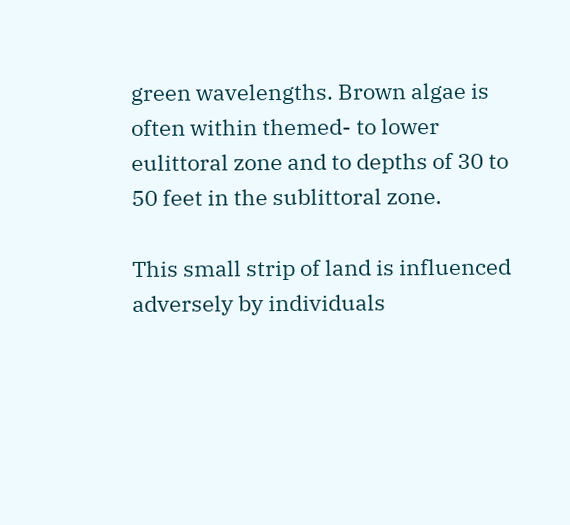green wavelengths. Brown algae is often within themed- to lower eulittoral zone and to depths of 30 to 50 feet in the sublittoral zone.

This small strip of land is influenced adversely by individuals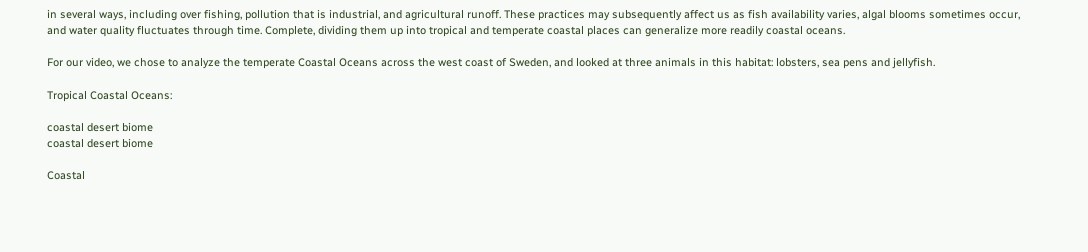in several ways, including over fishing, pollution that is industrial, and agricultural runoff. These practices may subsequently affect us as fish availability varies, algal blooms sometimes occur, and water quality fluctuates through time. Complete, dividing them up into tropical and temperate coastal places can generalize more readily coastal oceans.

For our video, we chose to analyze the temperate Coastal Oceans across the west coast of Sweden, and looked at three animals in this habitat: lobsters, sea pens and jellyfish.

Tropical Coastal Oceans:

coastal desert biome
coastal desert biome

Coastal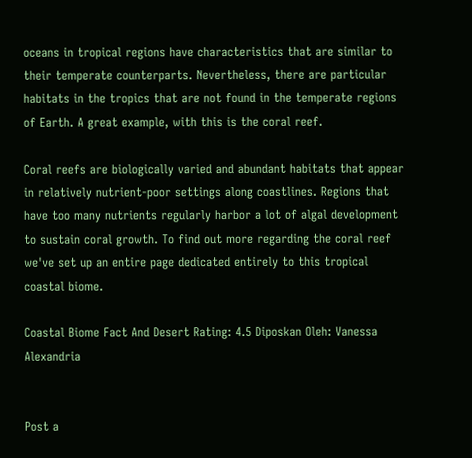oceans in tropical regions have characteristics that are similar to their temperate counterparts. Nevertheless, there are particular habitats in the tropics that are not found in the temperate regions of Earth. A great example, with this is the coral reef.

Coral reefs are biologically varied and abundant habitats that appear in relatively nutrient-poor settings along coastlines. Regions that have too many nutrients regularly harbor a lot of algal development to sustain coral growth. To find out more regarding the coral reef we've set up an entire page dedicated entirely to this tropical coastal biome.

Coastal Biome Fact And Desert Rating: 4.5 Diposkan Oleh: Vanessa Alexandria


Post a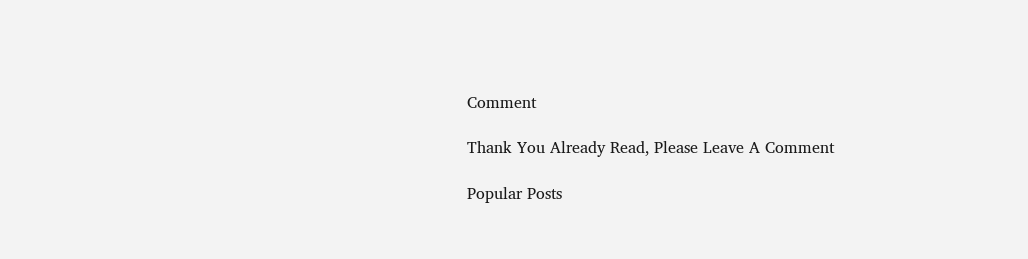Comment

Thank You Already Read, Please Leave A Comment

Popular Posts